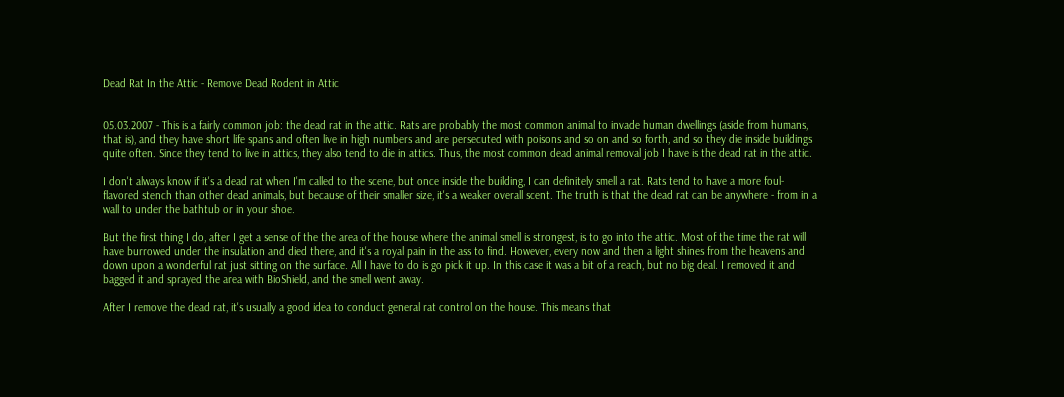Dead Rat In the Attic - Remove Dead Rodent in Attic


05.03.2007 - This is a fairly common job: the dead rat in the attic. Rats are probably the most common animal to invade human dwellings (aside from humans, that is), and they have short life spans and often live in high numbers and are persecuted with poisons and so on and so forth, and so they die inside buildings quite often. Since they tend to live in attics, they also tend to die in attics. Thus, the most common dead animal removal job I have is the dead rat in the attic.

I don't always know if it's a dead rat when I'm called to the scene, but once inside the building, I can definitely smell a rat. Rats tend to have a more foul-flavored stench than other dead animals, but because of their smaller size, it's a weaker overall scent. The truth is that the dead rat can be anywhere - from in a wall to under the bathtub or in your shoe.

But the first thing I do, after I get a sense of the the area of the house where the animal smell is strongest, is to go into the attic. Most of the time the rat will have burrowed under the insulation and died there, and it's a royal pain in the ass to find. However, every now and then a light shines from the heavens and down upon a wonderful rat just sitting on the surface. All I have to do is go pick it up. In this case it was a bit of a reach, but no big deal. I removed it and bagged it and sprayed the area with BioShield, and the smell went away.

After I remove the dead rat, it's usually a good idea to conduct general rat control on the house. This means that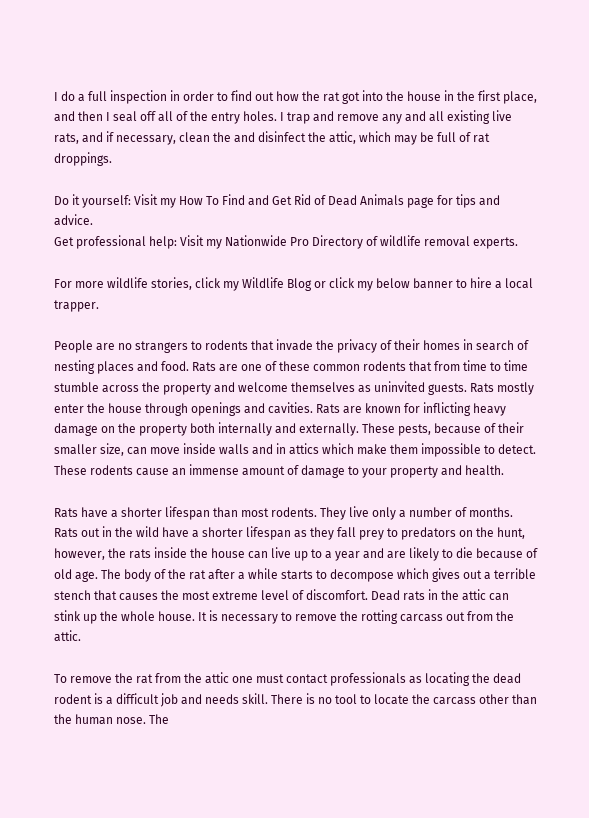I do a full inspection in order to find out how the rat got into the house in the first place, and then I seal off all of the entry holes. I trap and remove any and all existing live rats, and if necessary, clean the and disinfect the attic, which may be full of rat droppings.

Do it yourself: Visit my How To Find and Get Rid of Dead Animals page for tips and advice.
Get professional help: Visit my Nationwide Pro Directory of wildlife removal experts.

For more wildlife stories, click my Wildlife Blog or click my below banner to hire a local trapper.

People are no strangers to rodents that invade the privacy of their homes in search of nesting places and food. Rats are one of these common rodents that from time to time stumble across the property and welcome themselves as uninvited guests. Rats mostly enter the house through openings and cavities. Rats are known for inflicting heavy damage on the property both internally and externally. These pests, because of their smaller size, can move inside walls and in attics which make them impossible to detect. These rodents cause an immense amount of damage to your property and health.

Rats have a shorter lifespan than most rodents. They live only a number of months. Rats out in the wild have a shorter lifespan as they fall prey to predators on the hunt, however, the rats inside the house can live up to a year and are likely to die because of old age. The body of the rat after a while starts to decompose which gives out a terrible stench that causes the most extreme level of discomfort. Dead rats in the attic can stink up the whole house. It is necessary to remove the rotting carcass out from the attic.

To remove the rat from the attic one must contact professionals as locating the dead rodent is a difficult job and needs skill. There is no tool to locate the carcass other than the human nose. The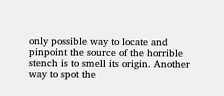only possible way to locate and pinpoint the source of the horrible stench is to smell its origin. Another way to spot the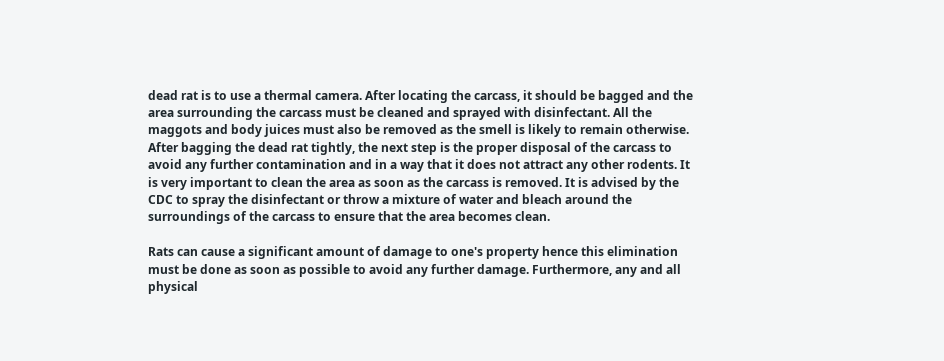dead rat is to use a thermal camera. After locating the carcass, it should be bagged and the area surrounding the carcass must be cleaned and sprayed with disinfectant. All the maggots and body juices must also be removed as the smell is likely to remain otherwise. After bagging the dead rat tightly, the next step is the proper disposal of the carcass to avoid any further contamination and in a way that it does not attract any other rodents. It is very important to clean the area as soon as the carcass is removed. It is advised by the CDC to spray the disinfectant or throw a mixture of water and bleach around the surroundings of the carcass to ensure that the area becomes clean.

Rats can cause a significant amount of damage to one's property hence this elimination must be done as soon as possible to avoid any further damage. Furthermore, any and all physical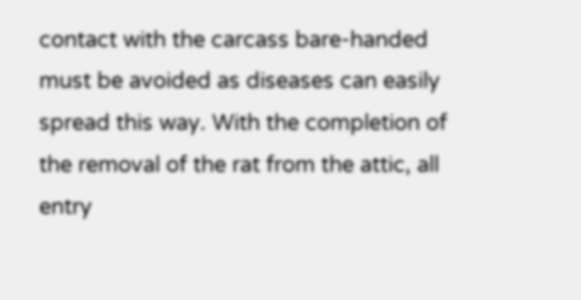contact with the carcass bare-handed must be avoided as diseases can easily spread this way. With the completion of the removal of the rat from the attic, all entry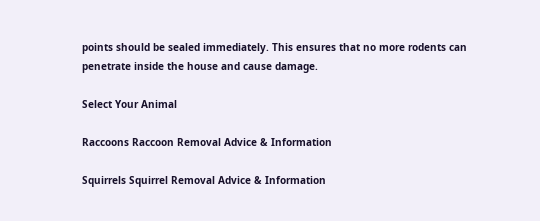points should be sealed immediately. This ensures that no more rodents can penetrate inside the house and cause damage.

Select Your Animal

Raccoons Raccoon Removal Advice & Information

Squirrels Squirrel Removal Advice & Information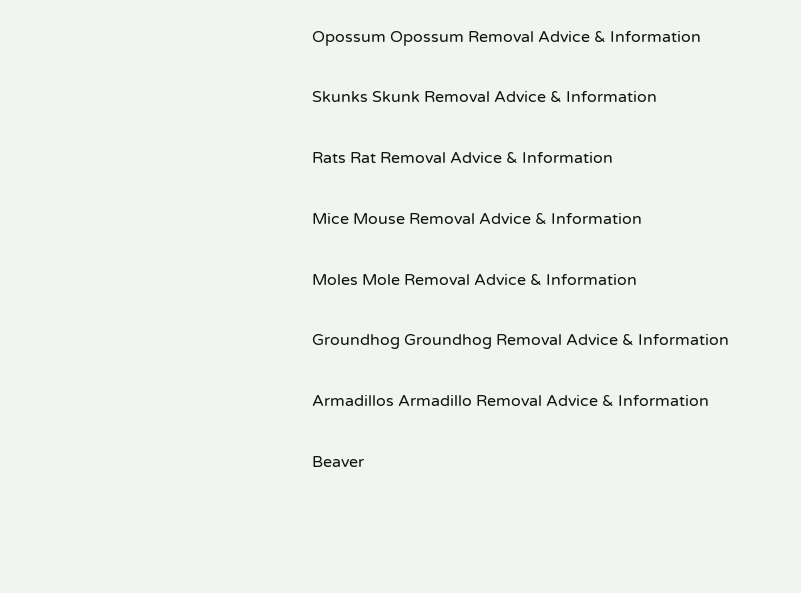Opossum Opossum Removal Advice & Information

Skunks Skunk Removal Advice & Information

Rats Rat Removal Advice & Information

Mice Mouse Removal Advice & Information

Moles Mole Removal Advice & Information

Groundhog Groundhog Removal Advice & Information

Armadillos Armadillo Removal Advice & Information

Beaver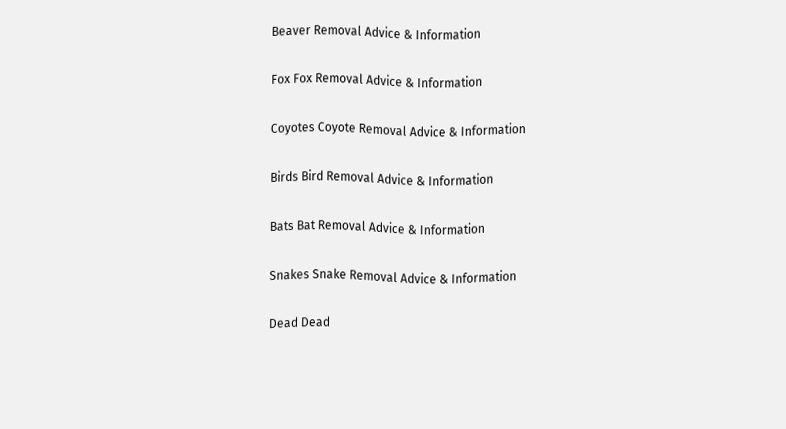Beaver Removal Advice & Information

Fox Fox Removal Advice & Information

Coyotes Coyote Removal Advice & Information

Birds Bird Removal Advice & Information

Bats Bat Removal Advice & Information

Snakes Snake Removal Advice & Information

Dead Dead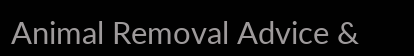Animal Removal Advice &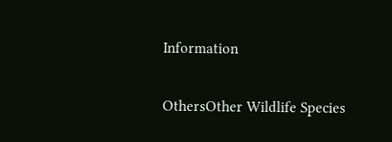Information

OthersOther Wildlife Species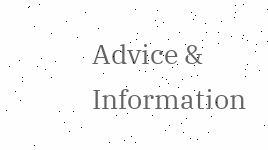Advice & Information